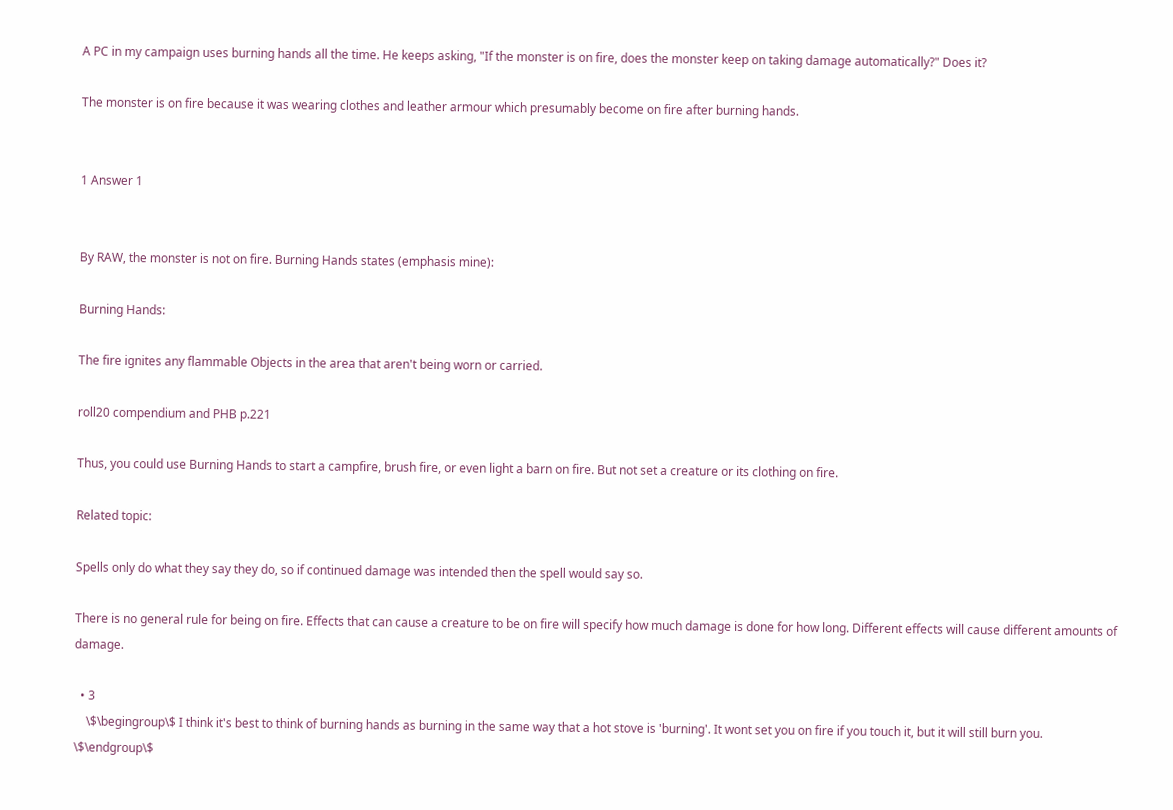A PC in my campaign uses burning hands all the time. He keeps asking, "If the monster is on fire, does the monster keep on taking damage automatically?" Does it?

The monster is on fire because it was wearing clothes and leather armour which presumably become on fire after burning hands.


1 Answer 1


By RAW, the monster is not on fire. Burning Hands states (emphasis mine):

Burning Hands:

The fire ignites any flammable Objects in the area that aren't being worn or carried.

roll20 compendium and PHB p.221

Thus, you could use Burning Hands to start a campfire, brush fire, or even light a barn on fire. But not set a creature or its clothing on fire.

Related topic:

Spells only do what they say they do, so if continued damage was intended then the spell would say so.

There is no general rule for being on fire. Effects that can cause a creature to be on fire will specify how much damage is done for how long. Different effects will cause different amounts of damage.

  • 3
    \$\begingroup\$ I think it's best to think of burning hands as burning in the same way that a hot stove is 'burning'. It wont set you on fire if you touch it, but it will still burn you. \$\endgroup\$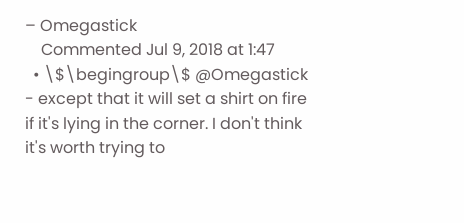– Omegastick
    Commented Jul 9, 2018 at 1:47
  • \$\begingroup\$ @Omegastick - except that it will set a shirt on fire if it's lying in the corner. I don't think it's worth trying to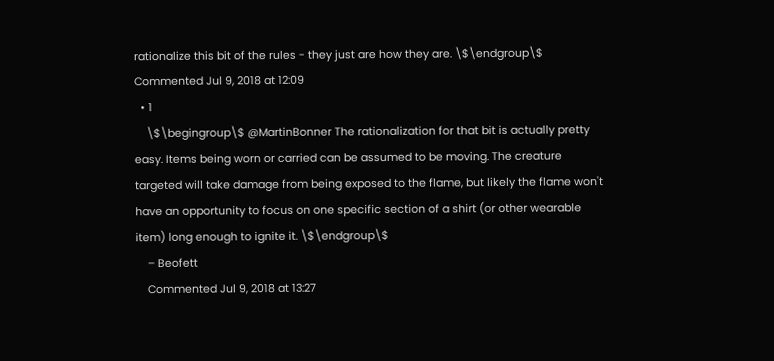rationalize this bit of the rules - they just are how they are. \$\endgroup\$ Commented Jul 9, 2018 at 12:09
  • 1
    \$\begingroup\$ @MartinBonner The rationalization for that bit is actually pretty easy. Items being worn or carried can be assumed to be moving. The creature targeted will take damage from being exposed to the flame, but likely the flame won't have an opportunity to focus on one specific section of a shirt (or other wearable item) long enough to ignite it. \$\endgroup\$
    – Beofett
    Commented Jul 9, 2018 at 13:27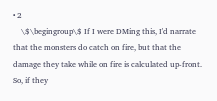• 2
    \$\begingroup\$ If I were DMing this, I'd narrate that the monsters do catch on fire, but that the damage they take while on fire is calculated up-front. So, if they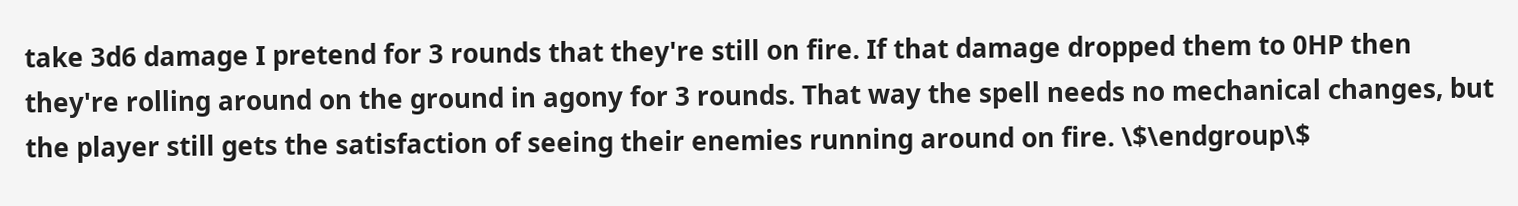take 3d6 damage I pretend for 3 rounds that they're still on fire. If that damage dropped them to 0HP then they're rolling around on the ground in agony for 3 rounds. That way the spell needs no mechanical changes, but the player still gets the satisfaction of seeing their enemies running around on fire. \$\endgroup\$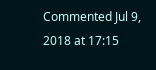Commented Jul 9, 2018 at 17:15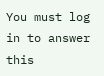You must log in to answer this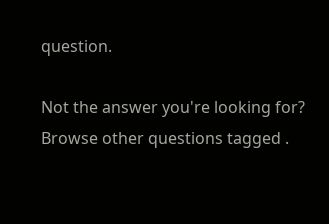question.

Not the answer you're looking for? Browse other questions tagged .